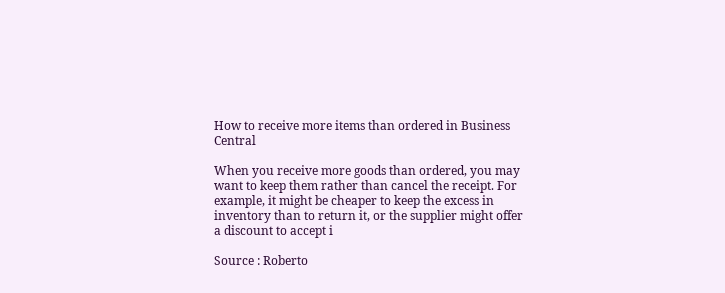How to receive more items than ordered in Business Central

When you receive more goods than ordered, you may want to keep them rather than cancel the receipt. For example, it might be cheaper to keep the excess in inventory than to return it, or the supplier might offer a discount to accept i

Source : Roberto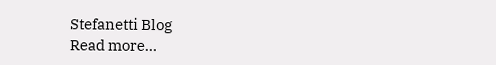Stefanetti Blog
Read more…